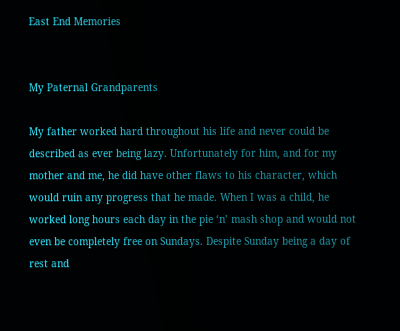East End Memories


My Paternal Grandparents

My father worked hard throughout his life and never could be described as ever being lazy. Unfortunately for him, and for my mother and me, he did have other flaws to his character, which would ruin any progress that he made. When I was a child, he worked long hours each day in the pie ‘n’ mash shop and would not even be completely free on Sundays. Despite Sunday being a day of rest and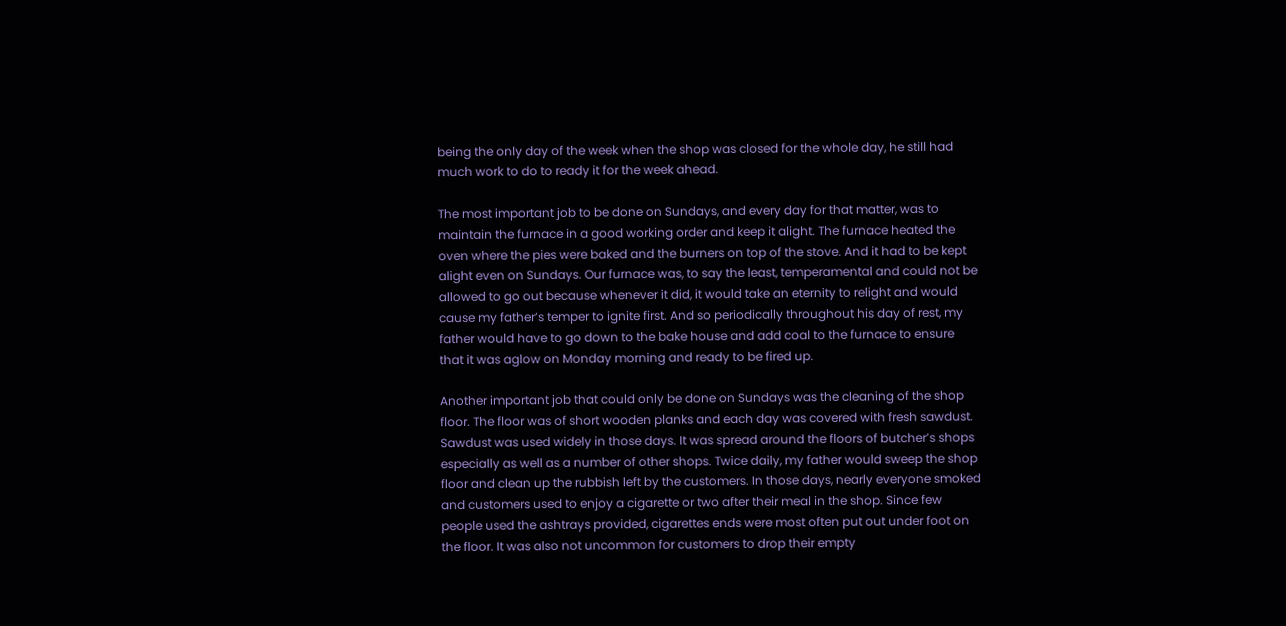being the only day of the week when the shop was closed for the whole day, he still had much work to do to ready it for the week ahead.

The most important job to be done on Sundays, and every day for that matter, was to maintain the furnace in a good working order and keep it alight. The furnace heated the oven where the pies were baked and the burners on top of the stove. And it had to be kept alight even on Sundays. Our furnace was, to say the least, temperamental and could not be allowed to go out because whenever it did, it would take an eternity to relight and would cause my father’s temper to ignite first. And so periodically throughout his day of rest, my father would have to go down to the bake house and add coal to the furnace to ensure that it was aglow on Monday morning and ready to be fired up.

Another important job that could only be done on Sundays was the cleaning of the shop floor. The floor was of short wooden planks and each day was covered with fresh sawdust. Sawdust was used widely in those days. It was spread around the floors of butcher’s shops especially as well as a number of other shops. Twice daily, my father would sweep the shop floor and clean up the rubbish left by the customers. In those days, nearly everyone smoked and customers used to enjoy a cigarette or two after their meal in the shop. Since few people used the ashtrays provided, cigarettes ends were most often put out under foot on the floor. It was also not uncommon for customers to drop their empty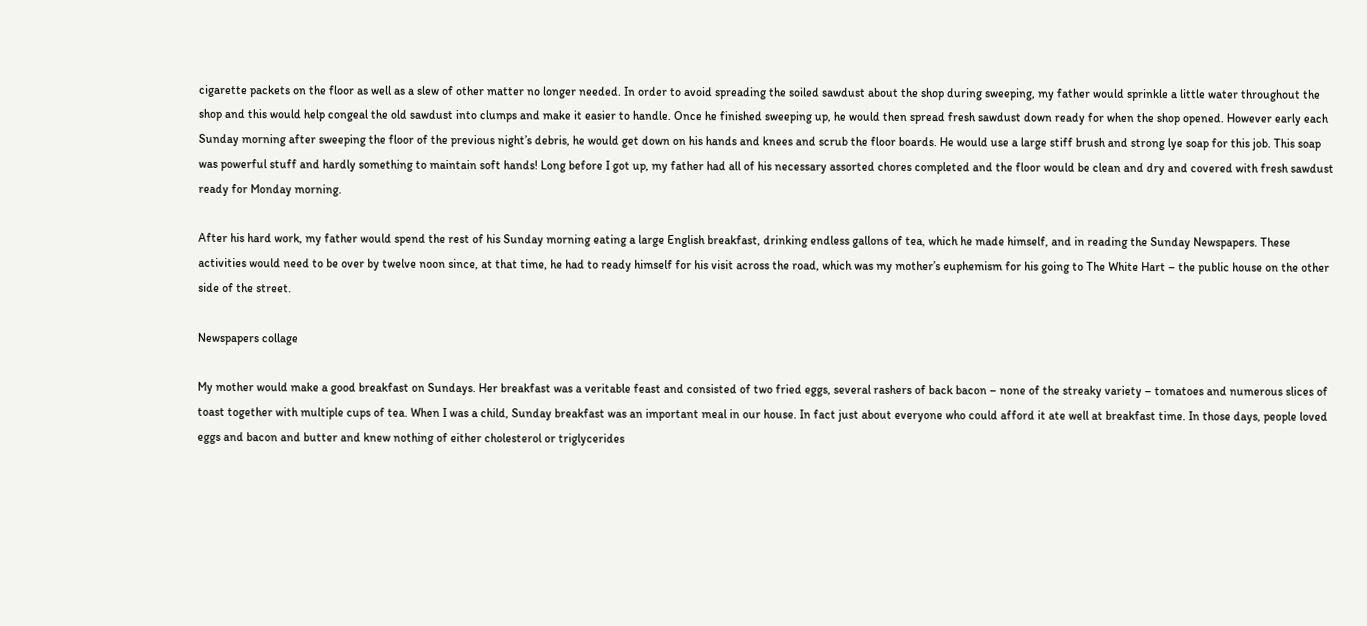cigarette packets on the floor as well as a slew of other matter no longer needed. In order to avoid spreading the soiled sawdust about the shop during sweeping, my father would sprinkle a little water throughout the shop and this would help congeal the old sawdust into clumps and make it easier to handle. Once he finished sweeping up, he would then spread fresh sawdust down ready for when the shop opened. However early each Sunday morning after sweeping the floor of the previous night’s debris, he would get down on his hands and knees and scrub the floor boards. He would use a large stiff brush and strong lye soap for this job. This soap was powerful stuff and hardly something to maintain soft hands! Long before I got up, my father had all of his necessary assorted chores completed and the floor would be clean and dry and covered with fresh sawdust ready for Monday morning.

After his hard work, my father would spend the rest of his Sunday morning eating a large English breakfast, drinking endless gallons of tea, which he made himself, and in reading the Sunday Newspapers. These activities would need to be over by twelve noon since, at that time, he had to ready himself for his visit across the road, which was my mother’s euphemism for his going to The White Hart – the public house on the other side of the street.

Newspapers collage

My mother would make a good breakfast on Sundays. Her breakfast was a veritable feast and consisted of two fried eggs, several rashers of back bacon – none of the streaky variety – tomatoes and numerous slices of toast together with multiple cups of tea. When I was a child, Sunday breakfast was an important meal in our house. In fact just about everyone who could afford it ate well at breakfast time. In those days, people loved eggs and bacon and butter and knew nothing of either cholesterol or triglycerides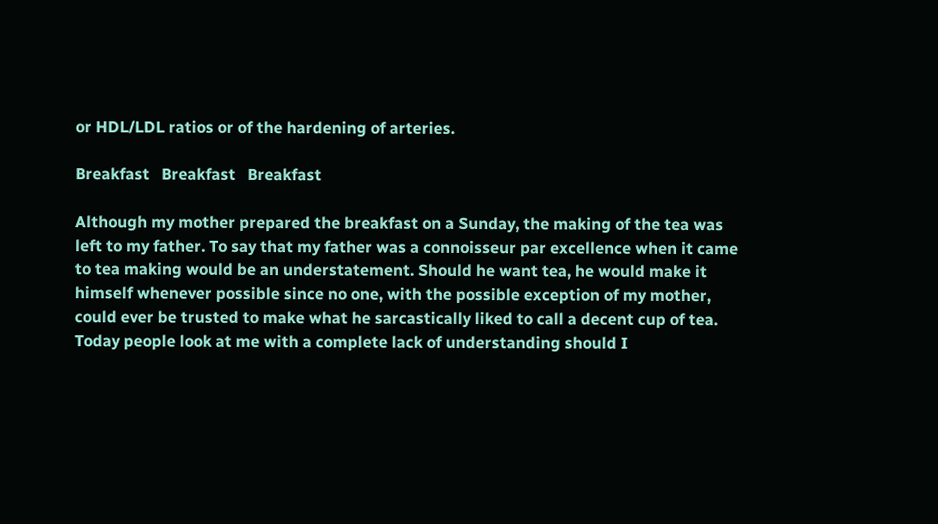or HDL/LDL ratios or of the hardening of arteries.

Breakfast   Breakfast   Breakfast

Although my mother prepared the breakfast on a Sunday, the making of the tea was left to my father. To say that my father was a connoisseur par excellence when it came to tea making would be an understatement. Should he want tea, he would make it himself whenever possible since no one, with the possible exception of my mother, could ever be trusted to make what he sarcastically liked to call a decent cup of tea. Today people look at me with a complete lack of understanding should I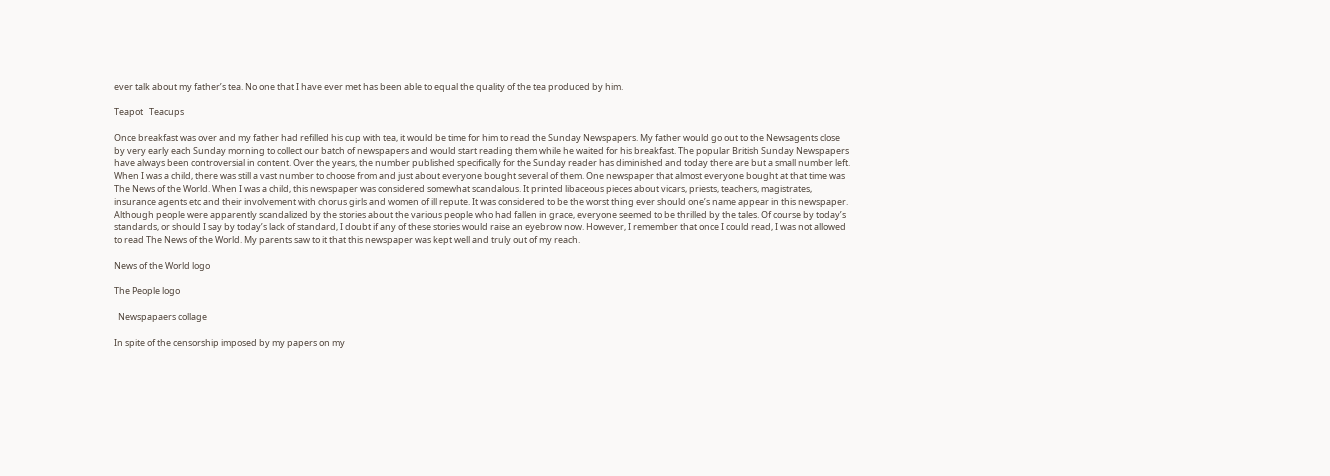ever talk about my father’s tea. No one that I have ever met has been able to equal the quality of the tea produced by him.

Teapot   Teacups

Once breakfast was over and my father had refilled his cup with tea, it would be time for him to read the Sunday Newspapers. My father would go out to the Newsagents close by very early each Sunday morning to collect our batch of newspapers and would start reading them while he waited for his breakfast. The popular British Sunday Newspapers have always been controversial in content. Over the years, the number published specifically for the Sunday reader has diminished and today there are but a small number left. When I was a child, there was still a vast number to choose from and just about everyone bought several of them. One newspaper that almost everyone bought at that time was The News of the World. When I was a child, this newspaper was considered somewhat scandalous. It printed libaceous pieces about vicars, priests, teachers, magistrates, insurance agents etc and their involvement with chorus girls and women of ill repute. It was considered to be the worst thing ever should one’s name appear in this newspaper. Although people were apparently scandalized by the stories about the various people who had fallen in grace, everyone seemed to be thrilled by the tales. Of course by today’s standards, or should I say by today’s lack of standard, I doubt if any of these stories would raise an eyebrow now. However, I remember that once I could read, I was not allowed to read The News of the World. My parents saw to it that this newspaper was kept well and truly out of my reach.

News of the World logo

The People logo

  Newspapaers collage

In spite of the censorship imposed by my papers on my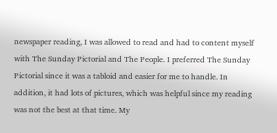newspaper reading, I was allowed to read and had to content myself with The Sunday Pictorial and The People. I preferred The Sunday Pictorial since it was a tabloid and easier for me to handle. In addition, it had lots of pictures, which was helpful since my reading was not the best at that time. My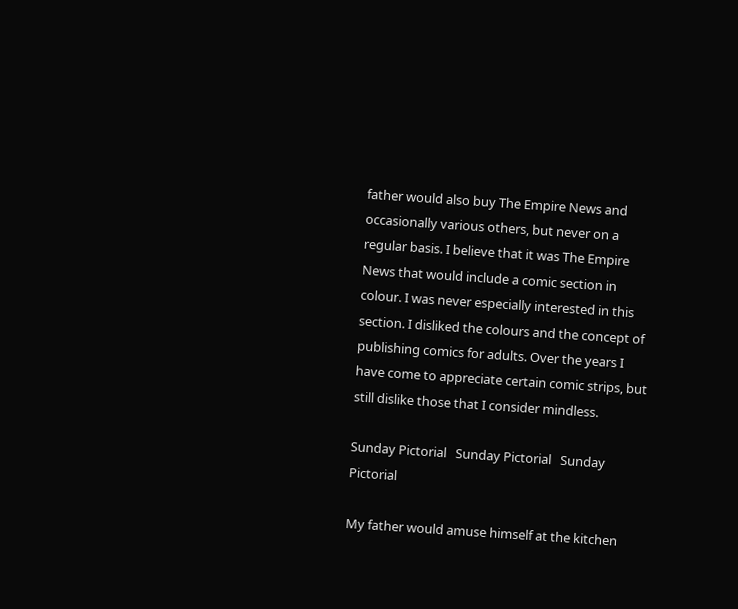father would also buy The Empire News and occasionally various others, but never on a regular basis. I believe that it was The Empire News that would include a comic section in colour. I was never especially interested in this section. I disliked the colours and the concept of publishing comics for adults. Over the years I have come to appreciate certain comic strips, but still dislike those that I consider mindless.

Sunday Pictorial   Sunday Pictorial   Sunday Pictorial

My father would amuse himself at the kitchen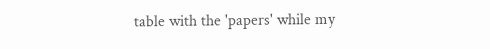table with the 'papers' while my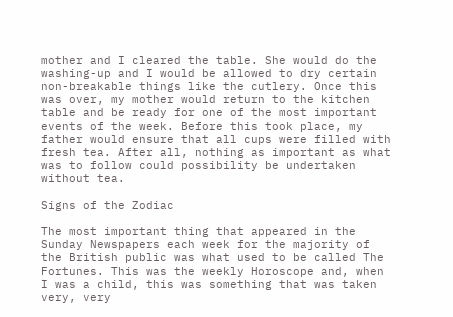mother and I cleared the table. She would do the washing-up and I would be allowed to dry certain non-breakable things like the cutlery. Once this was over, my mother would return to the kitchen table and be ready for one of the most important events of the week. Before this took place, my father would ensure that all cups were filled with fresh tea. After all, nothing as important as what was to follow could possibility be undertaken without tea.

Signs of the Zodiac

The most important thing that appeared in the Sunday Newspapers each week for the majority of the British public was what used to be called The Fortunes. This was the weekly Horoscope and, when I was a child, this was something that was taken very, very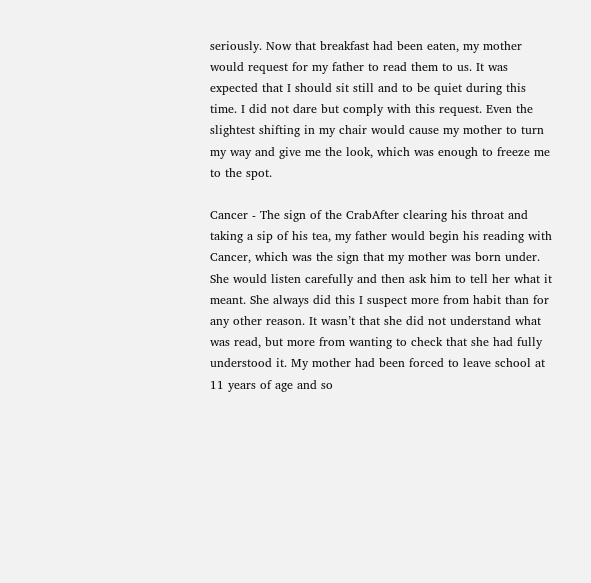seriously. Now that breakfast had been eaten, my mother would request for my father to read them to us. It was expected that I should sit still and to be quiet during this time. I did not dare but comply with this request. Even the slightest shifting in my chair would cause my mother to turn my way and give me the look, which was enough to freeze me to the spot.

Cancer - The sign of the CrabAfter clearing his throat and taking a sip of his tea, my father would begin his reading with Cancer, which was the sign that my mother was born under. She would listen carefully and then ask him to tell her what it meant. She always did this I suspect more from habit than for any other reason. It wasn’t that she did not understand what was read, but more from wanting to check that she had fully understood it. My mother had been forced to leave school at 11 years of age and so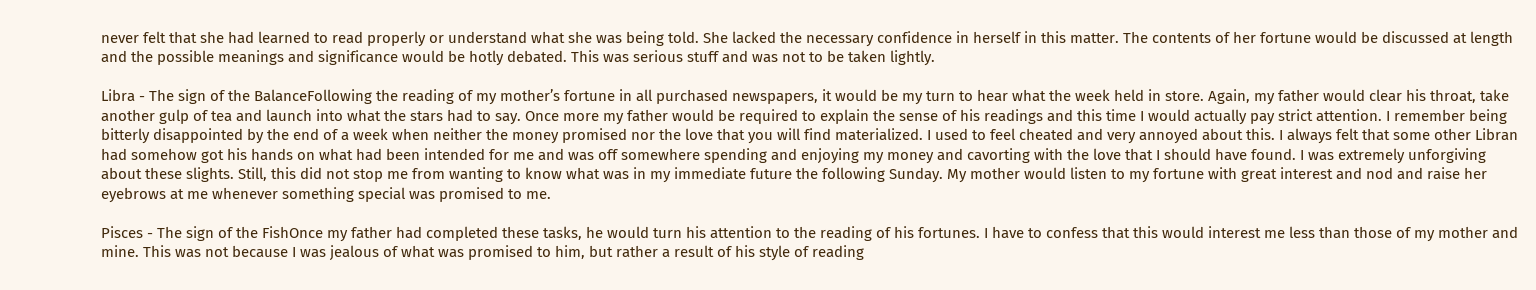never felt that she had learned to read properly or understand what she was being told. She lacked the necessary confidence in herself in this matter. The contents of her fortune would be discussed at length and the possible meanings and significance would be hotly debated. This was serious stuff and was not to be taken lightly.

Libra - The sign of the BalanceFollowing the reading of my mother’s fortune in all purchased newspapers, it would be my turn to hear what the week held in store. Again, my father would clear his throat, take another gulp of tea and launch into what the stars had to say. Once more my father would be required to explain the sense of his readings and this time I would actually pay strict attention. I remember being bitterly disappointed by the end of a week when neither the money promised nor the love that you will find materialized. I used to feel cheated and very annoyed about this. I always felt that some other Libran had somehow got his hands on what had been intended for me and was off somewhere spending and enjoying my money and cavorting with the love that I should have found. I was extremely unforgiving about these slights. Still, this did not stop me from wanting to know what was in my immediate future the following Sunday. My mother would listen to my fortune with great interest and nod and raise her eyebrows at me whenever something special was promised to me.

Pisces - The sign of the FishOnce my father had completed these tasks, he would turn his attention to the reading of his fortunes. I have to confess that this would interest me less than those of my mother and mine. This was not because I was jealous of what was promised to him, but rather a result of his style of reading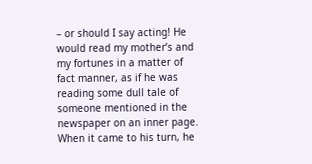– or should I say acting! He would read my mother’s and my fortunes in a matter of fact manner, as if he was reading some dull tale of someone mentioned in the newspaper on an inner page. When it came to his turn, he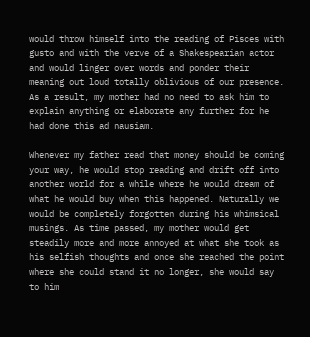would throw himself into the reading of Pisces with gusto and with the verve of a Shakespearian actor and would linger over words and ponder their meaning out loud totally oblivious of our presence. As a result, my mother had no need to ask him to explain anything or elaborate any further for he had done this ad nausiam.

Whenever my father read that money should be coming your way, he would stop reading and drift off into another world for a while where he would dream of what he would buy when this happened. Naturally we would be completely forgotten during his whimsical musings. As time passed, my mother would get steadily more and more annoyed at what she took as his selfish thoughts and once she reached the point where she could stand it no longer, she would say to him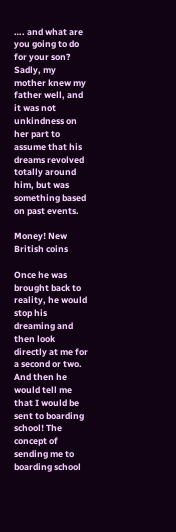…. and what are you going to do for your son? Sadly, my mother knew my father well, and it was not unkindness on her part to assume that his dreams revolved totally around him, but was something based on past events.

Money! New British coins

Once he was brought back to reality, he would stop his dreaming and then look directly at me for a second or two. And then he would tell me that I would be sent to boarding school! The concept of sending me to boarding school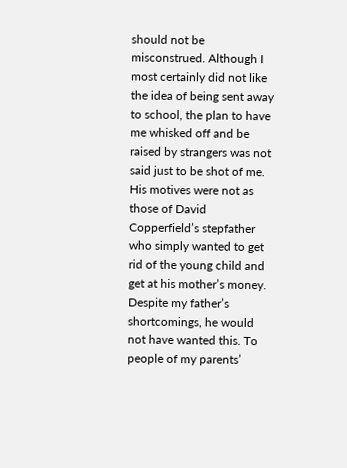should not be misconstrued. Although I most certainly did not like the idea of being sent away to school, the plan to have me whisked off and be raised by strangers was not said just to be shot of me. His motives were not as those of David Copperfield’s stepfather who simply wanted to get rid of the young child and get at his mother’s money. Despite my father’s shortcomings, he would not have wanted this. To people of my parents’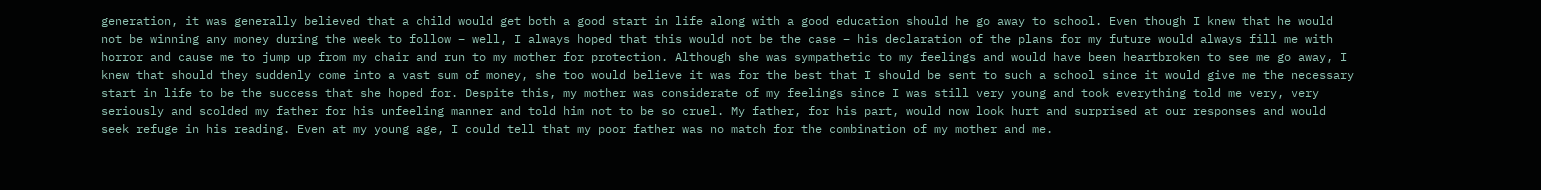generation, it was generally believed that a child would get both a good start in life along with a good education should he go away to school. Even though I knew that he would not be winning any money during the week to follow – well, I always hoped that this would not be the case – his declaration of the plans for my future would always fill me with horror and cause me to jump up from my chair and run to my mother for protection. Although she was sympathetic to my feelings and would have been heartbroken to see me go away, I knew that should they suddenly come into a vast sum of money, she too would believe it was for the best that I should be sent to such a school since it would give me the necessary start in life to be the success that she hoped for. Despite this, my mother was considerate of my feelings since I was still very young and took everything told me very, very seriously and scolded my father for his unfeeling manner and told him not to be so cruel. My father, for his part, would now look hurt and surprised at our responses and would seek refuge in his reading. Even at my young age, I could tell that my poor father was no match for the combination of my mother and me.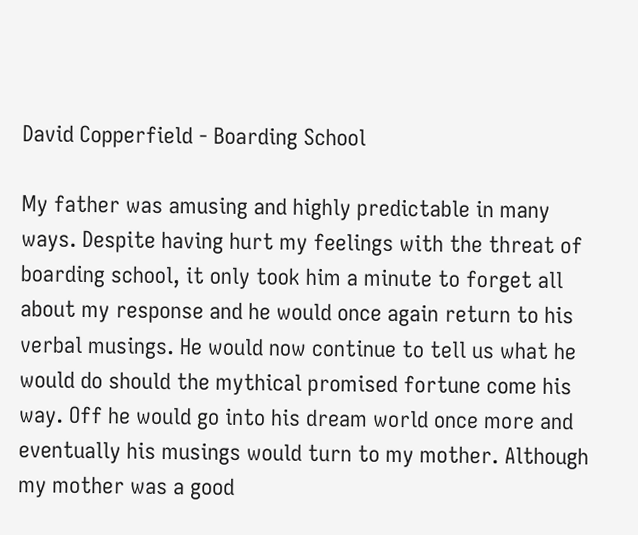David Copperfield - Boarding School

My father was amusing and highly predictable in many ways. Despite having hurt my feelings with the threat of boarding school, it only took him a minute to forget all about my response and he would once again return to his verbal musings. He would now continue to tell us what he would do should the mythical promised fortune come his way. Off he would go into his dream world once more and eventually his musings would turn to my mother. Although my mother was a good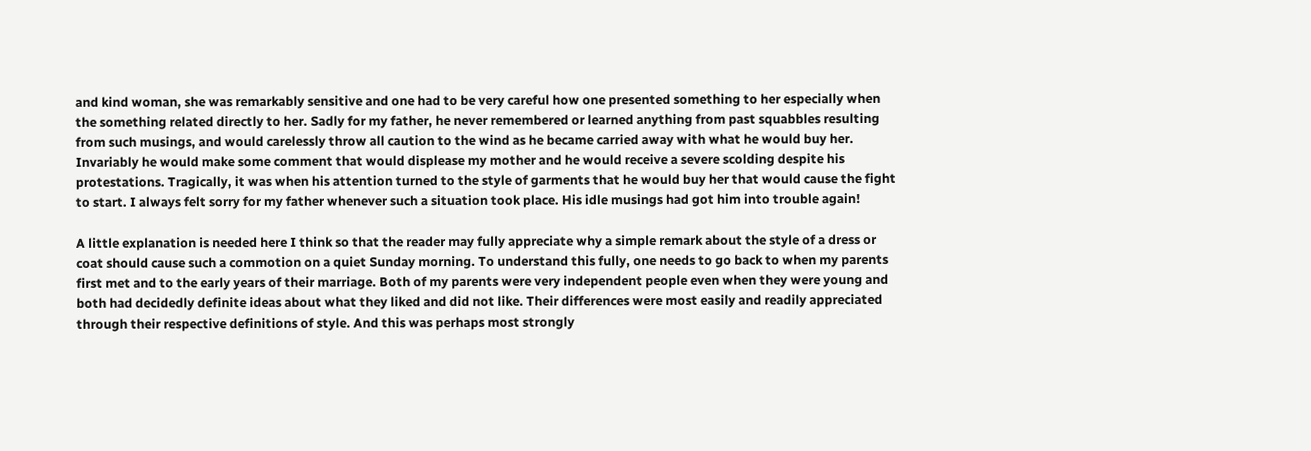and kind woman, she was remarkably sensitive and one had to be very careful how one presented something to her especially when the something related directly to her. Sadly for my father, he never remembered or learned anything from past squabbles resulting from such musings, and would carelessly throw all caution to the wind as he became carried away with what he would buy her. Invariably he would make some comment that would displease my mother and he would receive a severe scolding despite his protestations. Tragically, it was when his attention turned to the style of garments that he would buy her that would cause the fight to start. I always felt sorry for my father whenever such a situation took place. His idle musings had got him into trouble again!

A little explanation is needed here I think so that the reader may fully appreciate why a simple remark about the style of a dress or coat should cause such a commotion on a quiet Sunday morning. To understand this fully, one needs to go back to when my parents first met and to the early years of their marriage. Both of my parents were very independent people even when they were young and both had decidedly definite ideas about what they liked and did not like. Their differences were most easily and readily appreciated through their respective definitions of style. And this was perhaps most strongly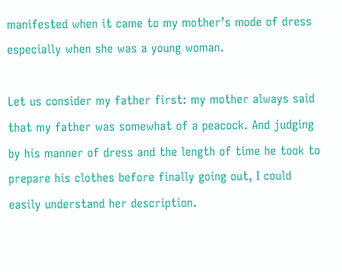manifested when it came to my mother’s mode of dress especially when she was a young woman.

Let us consider my father first: my mother always said that my father was somewhat of a peacock. And judging by his manner of dress and the length of time he took to prepare his clothes before finally going out, I could easily understand her description.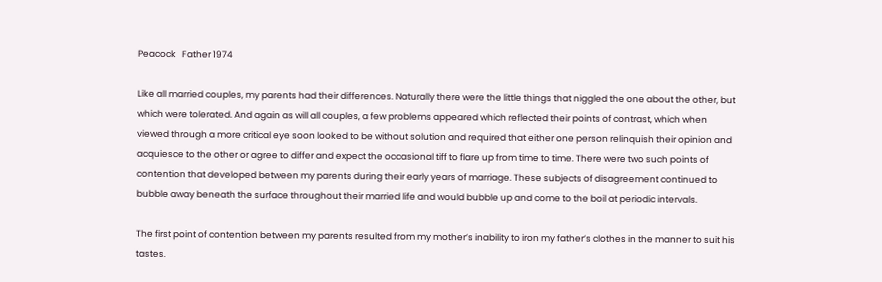Peacock   Father 1974

Like all married couples, my parents had their differences. Naturally there were the little things that niggled the one about the other, but which were tolerated. And again as will all couples, a few problems appeared which reflected their points of contrast, which when viewed through a more critical eye soon looked to be without solution and required that either one person relinquish their opinion and acquiesce to the other or agree to differ and expect the occasional tiff to flare up from time to time. There were two such points of contention that developed between my parents during their early years of marriage. These subjects of disagreement continued to bubble away beneath the surface throughout their married life and would bubble up and come to the boil at periodic intervals.

The first point of contention between my parents resulted from my mother’s inability to iron my father’s clothes in the manner to suit his tastes.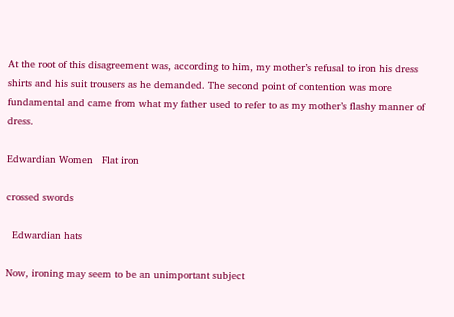At the root of this disagreement was, according to him, my mother’s refusal to iron his dress shirts and his suit trousers as he demanded. The second point of contention was more fundamental and came from what my father used to refer to as my mother’s flashy manner of dress.

Edwardian Women   Flat iron

crossed swords

  Edwardian hats

Now, ironing may seem to be an unimportant subject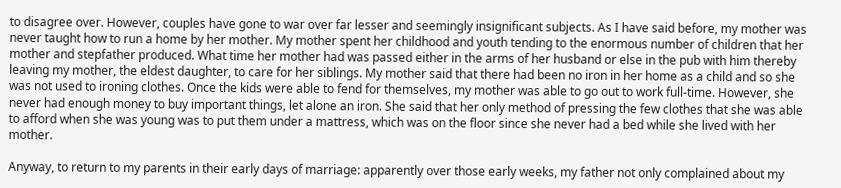to disagree over. However, couples have gone to war over far lesser and seemingly insignificant subjects. As I have said before, my mother was never taught how to run a home by her mother. My mother spent her childhood and youth tending to the enormous number of children that her mother and stepfather produced. What time her mother had was passed either in the arms of her husband or else in the pub with him thereby leaving my mother, the eldest daughter, to care for her siblings. My mother said that there had been no iron in her home as a child and so she was not used to ironing clothes. Once the kids were able to fend for themselves, my mother was able to go out to work full-time. However, she never had enough money to buy important things, let alone an iron. She said that her only method of pressing the few clothes that she was able to afford when she was young was to put them under a mattress, which was on the floor since she never had a bed while she lived with her mother.

Anyway, to return to my parents in their early days of marriage: apparently over those early weeks, my father not only complained about my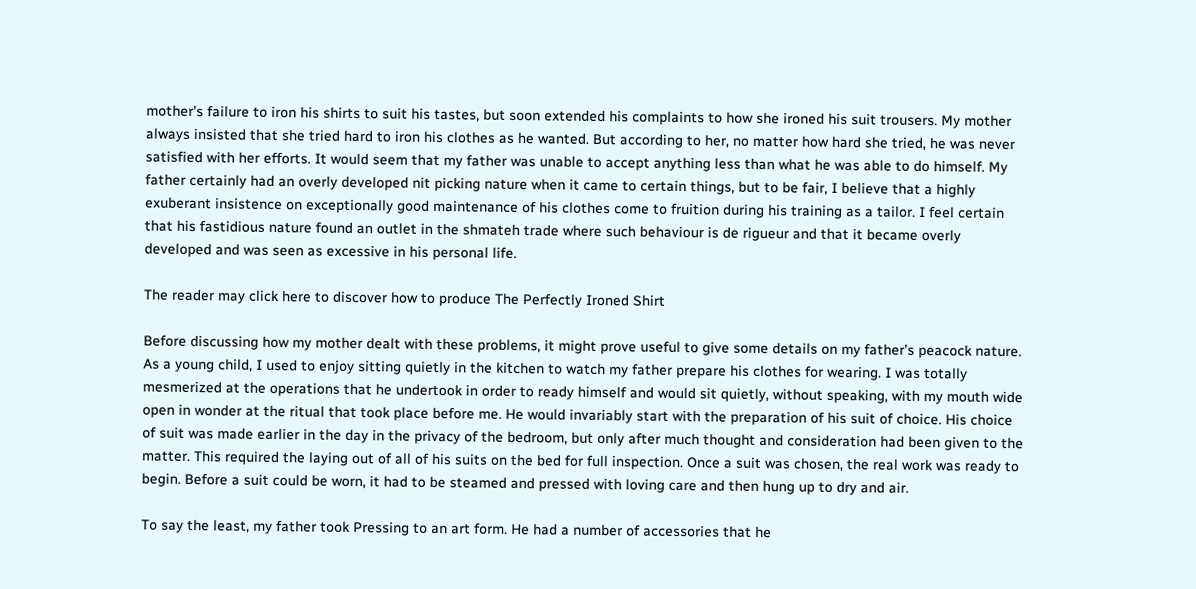mother’s failure to iron his shirts to suit his tastes, but soon extended his complaints to how she ironed his suit trousers. My mother always insisted that she tried hard to iron his clothes as he wanted. But according to her, no matter how hard she tried, he was never satisfied with her efforts. It would seem that my father was unable to accept anything less than what he was able to do himself. My father certainly had an overly developed nit picking nature when it came to certain things, but to be fair, I believe that a highly exuberant insistence on exceptionally good maintenance of his clothes come to fruition during his training as a tailor. I feel certain that his fastidious nature found an outlet in the shmateh trade where such behaviour is de rigueur and that it became overly developed and was seen as excessive in his personal life.

The reader may click here to discover how to produce The Perfectly Ironed Shirt

Before discussing how my mother dealt with these problems, it might prove useful to give some details on my father’s peacock nature. As a young child, I used to enjoy sitting quietly in the kitchen to watch my father prepare his clothes for wearing. I was totally mesmerized at the operations that he undertook in order to ready himself and would sit quietly, without speaking, with my mouth wide open in wonder at the ritual that took place before me. He would invariably start with the preparation of his suit of choice. His choice of suit was made earlier in the day in the privacy of the bedroom, but only after much thought and consideration had been given to the matter. This required the laying out of all of his suits on the bed for full inspection. Once a suit was chosen, the real work was ready to begin. Before a suit could be worn, it had to be steamed and pressed with loving care and then hung up to dry and air.

To say the least, my father took Pressing to an art form. He had a number of accessories that he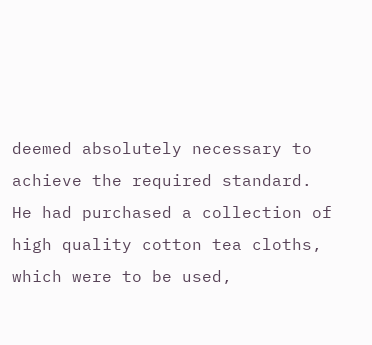deemed absolutely necessary to achieve the required standard. He had purchased a collection of high quality cotton tea cloths, which were to be used,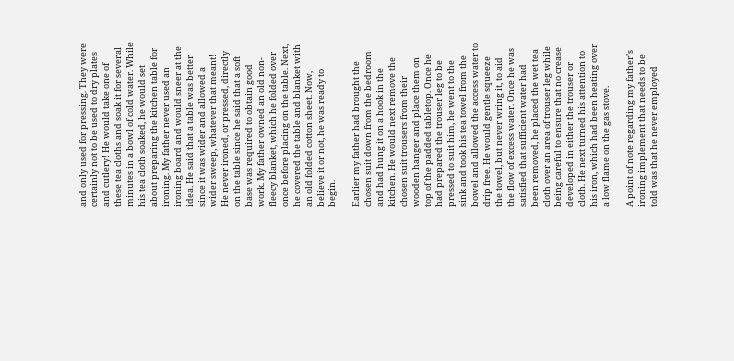and only used for pressing. They were certainly not to be used to dry plates and cutlery! He would take one of these tea cloths and soak it for several minutes in a bowl of cold water. While his tea cloth soaked, he would set about preparing the kitchen table for ironing. My father never used an ironing board and would sneer at the idea. He said that a table was better since it was wider and allowed a wider sweep, whatever that meant! He never ironed, or pressed, directly on the table since he said that a soft base was required to obtain good work. My father owned an old non-fleecy blanket, which he folded over once before placing on the table. Next, he covered the table and blanket with an old folded cotton sheet. Now, believe it or not, he was ready to begin.

Earlier my father had brought the chosen suit down from the bedroom and had hung it on a hook in the kitchen. He would next remove the chosen suit trousers from their wooden hanger and place them on top of the padded tabletop. Once he had prepared the trouser leg to be pressed to suit him, he went to the sink and took his tea towel from the bowel and allowed the access water to drip free. He would gentle squeeze the towel, but never wring it, to aid the flow of excess water. Once he was satisfied that sufficient water had been removed, he placed the wet tea cloth over an area of trouser leg while being careful to ensure that no crease developed in either the trouser or cloth. He next turned his attention to his iron, which had been heating over a low flame on the gas stove.

A point of note regarding my father’s ironing implement that needs to be told was that he never employed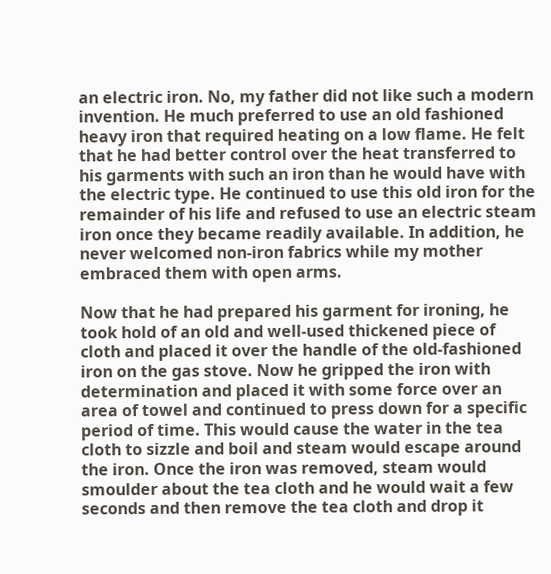an electric iron. No, my father did not like such a modern invention. He much preferred to use an old fashioned heavy iron that required heating on a low flame. He felt that he had better control over the heat transferred to his garments with such an iron than he would have with the electric type. He continued to use this old iron for the remainder of his life and refused to use an electric steam iron once they became readily available. In addition, he never welcomed non-iron fabrics while my mother embraced them with open arms.

Now that he had prepared his garment for ironing, he took hold of an old and well-used thickened piece of cloth and placed it over the handle of the old-fashioned iron on the gas stove. Now he gripped the iron with determination and placed it with some force over an area of towel and continued to press down for a specific period of time. This would cause the water in the tea cloth to sizzle and boil and steam would escape around the iron. Once the iron was removed, steam would smoulder about the tea cloth and he would wait a few seconds and then remove the tea cloth and drop it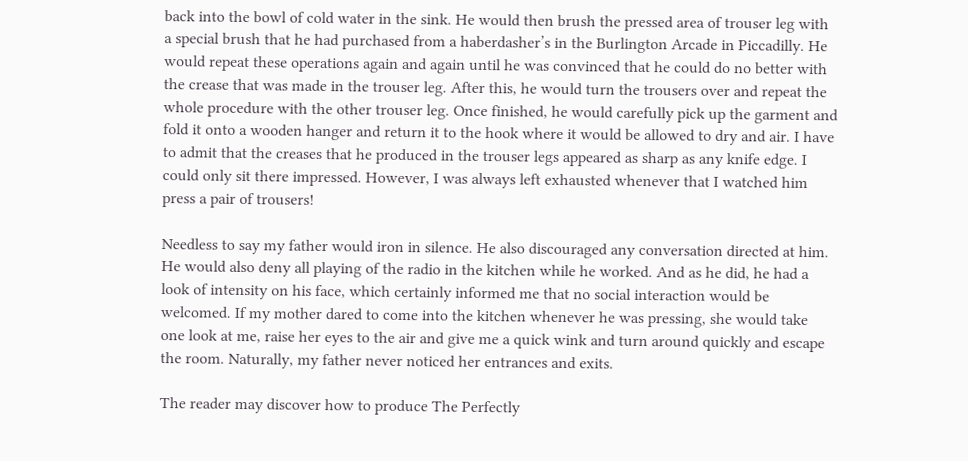back into the bowl of cold water in the sink. He would then brush the pressed area of trouser leg with a special brush that he had purchased from a haberdasher’s in the Burlington Arcade in Piccadilly. He would repeat these operations again and again until he was convinced that he could do no better with the crease that was made in the trouser leg. After this, he would turn the trousers over and repeat the whole procedure with the other trouser leg. Once finished, he would carefully pick up the garment and fold it onto a wooden hanger and return it to the hook where it would be allowed to dry and air. I have to admit that the creases that he produced in the trouser legs appeared as sharp as any knife edge. I could only sit there impressed. However, I was always left exhausted whenever that I watched him press a pair of trousers!

Needless to say my father would iron in silence. He also discouraged any conversation directed at him. He would also deny all playing of the radio in the kitchen while he worked. And as he did, he had a look of intensity on his face, which certainly informed me that no social interaction would be welcomed. If my mother dared to come into the kitchen whenever he was pressing, she would take one look at me, raise her eyes to the air and give me a quick wink and turn around quickly and escape the room. Naturally, my father never noticed her entrances and exits.

The reader may discover how to produce The Perfectly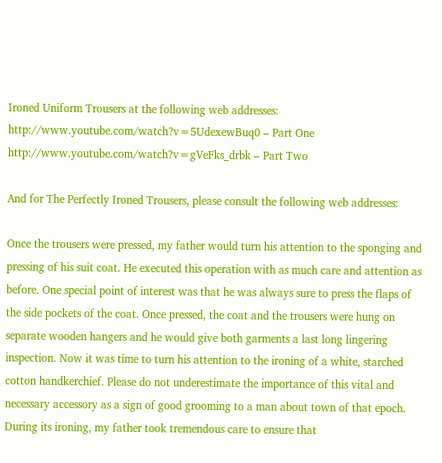Ironed Uniform Trousers at the following web addresses:
http://www.youtube.com/watch?v=5UdexewBuq0 – Part One
http://www.youtube.com/watch?v=gVeFks_drbk – Part Two

And for The Perfectly Ironed Trousers, please consult the following web addresses:

Once the trousers were pressed, my father would turn his attention to the sponging and pressing of his suit coat. He executed this operation with as much care and attention as before. One special point of interest was that he was always sure to press the flaps of the side pockets of the coat. Once pressed, the coat and the trousers were hung on separate wooden hangers and he would give both garments a last long lingering inspection. Now it was time to turn his attention to the ironing of a white, starched cotton handkerchief. Please do not underestimate the importance of this vital and necessary accessory as a sign of good grooming to a man about town of that epoch. During its ironing, my father took tremendous care to ensure that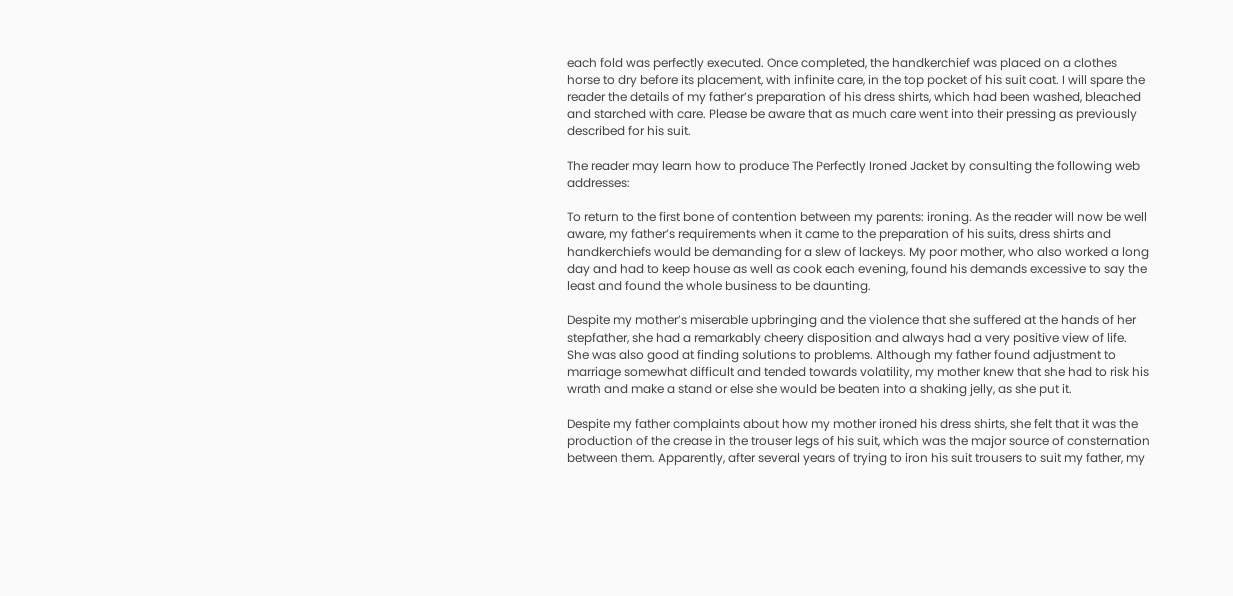each fold was perfectly executed. Once completed, the handkerchief was placed on a clothes horse to dry before its placement, with infinite care, in the top pocket of his suit coat. I will spare the reader the details of my father’s preparation of his dress shirts, which had been washed, bleached and starched with care. Please be aware that as much care went into their pressing as previously described for his suit.

The reader may learn how to produce The Perfectly Ironed Jacket by consulting the following web addresses:

To return to the first bone of contention between my parents: ironing. As the reader will now be well aware, my father’s requirements when it came to the preparation of his suits, dress shirts and handkerchiefs would be demanding for a slew of lackeys. My poor mother, who also worked a long day and had to keep house as well as cook each evening, found his demands excessive to say the least and found the whole business to be daunting.

Despite my mother’s miserable upbringing and the violence that she suffered at the hands of her stepfather, she had a remarkably cheery disposition and always had a very positive view of life. She was also good at finding solutions to problems. Although my father found adjustment to marriage somewhat difficult and tended towards volatility, my mother knew that she had to risk his wrath and make a stand or else she would be beaten into a shaking jelly, as she put it.

Despite my father complaints about how my mother ironed his dress shirts, she felt that it was the production of the crease in the trouser legs of his suit, which was the major source of consternation between them. Apparently, after several years of trying to iron his suit trousers to suit my father, my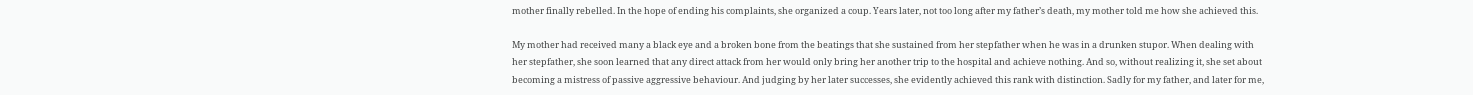mother finally rebelled. In the hope of ending his complaints, she organized a coup. Years later, not too long after my father’s death, my mother told me how she achieved this.

My mother had received many a black eye and a broken bone from the beatings that she sustained from her stepfather when he was in a drunken stupor. When dealing with her stepfather, she soon learned that any direct attack from her would only bring her another trip to the hospital and achieve nothing. And so, without realizing it, she set about becoming a mistress of passive aggressive behaviour. And judging by her later successes, she evidently achieved this rank with distinction. Sadly for my father, and later for me,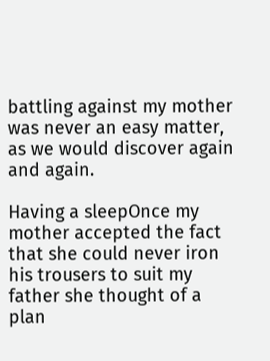battling against my mother was never an easy matter, as we would discover again and again.

Having a sleepOnce my mother accepted the fact that she could never iron his trousers to suit my father she thought of a plan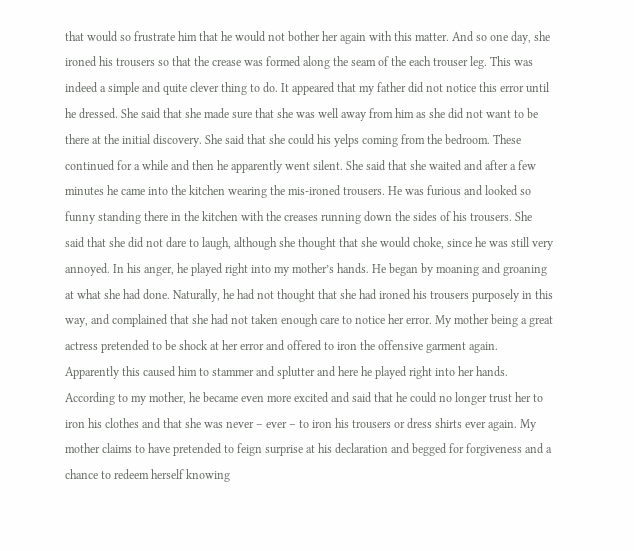that would so frustrate him that he would not bother her again with this matter. And so one day, she ironed his trousers so that the crease was formed along the seam of the each trouser leg. This was indeed a simple and quite clever thing to do. It appeared that my father did not notice this error until he dressed. She said that she made sure that she was well away from him as she did not want to be there at the initial discovery. She said that she could his yelps coming from the bedroom. These continued for a while and then he apparently went silent. She said that she waited and after a few minutes he came into the kitchen wearing the mis-ironed trousers. He was furious and looked so funny standing there in the kitchen with the creases running down the sides of his trousers. She said that she did not dare to laugh, although she thought that she would choke, since he was still very annoyed. In his anger, he played right into my mother’s hands. He began by moaning and groaning at what she had done. Naturally, he had not thought that she had ironed his trousers purposely in this way, and complained that she had not taken enough care to notice her error. My mother being a great actress pretended to be shock at her error and offered to iron the offensive garment again. Apparently this caused him to stammer and splutter and here he played right into her hands. According to my mother, he became even more excited and said that he could no longer trust her to iron his clothes and that she was never – ever – to iron his trousers or dress shirts ever again. My mother claims to have pretended to feign surprise at his declaration and begged for forgiveness and a chance to redeem herself knowing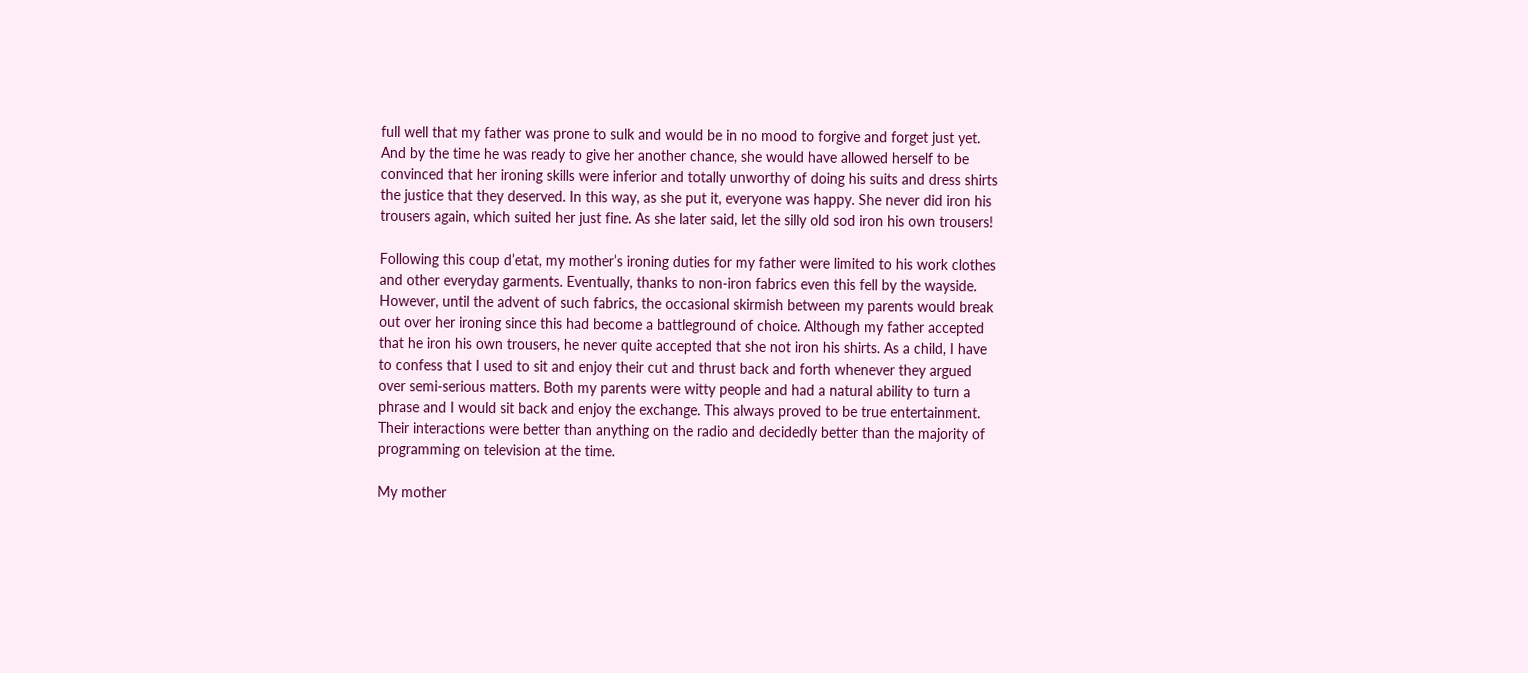full well that my father was prone to sulk and would be in no mood to forgive and forget just yet. And by the time he was ready to give her another chance, she would have allowed herself to be convinced that her ironing skills were inferior and totally unworthy of doing his suits and dress shirts the justice that they deserved. In this way, as she put it, everyone was happy. She never did iron his trousers again, which suited her just fine. As she later said, let the silly old sod iron his own trousers!

Following this coup d’etat, my mother’s ironing duties for my father were limited to his work clothes and other everyday garments. Eventually, thanks to non-iron fabrics even this fell by the wayside. However, until the advent of such fabrics, the occasional skirmish between my parents would break out over her ironing since this had become a battleground of choice. Although my father accepted that he iron his own trousers, he never quite accepted that she not iron his shirts. As a child, I have to confess that I used to sit and enjoy their cut and thrust back and forth whenever they argued over semi-serious matters. Both my parents were witty people and had a natural ability to turn a phrase and I would sit back and enjoy the exchange. This always proved to be true entertainment. Their interactions were better than anything on the radio and decidedly better than the majority of programming on television at the time.

My mother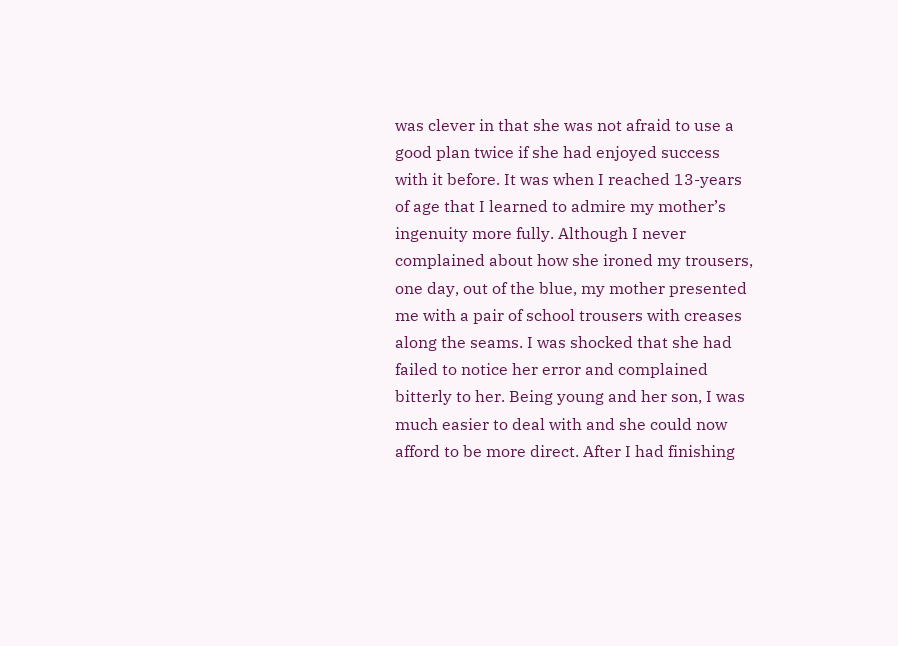was clever in that she was not afraid to use a good plan twice if she had enjoyed success with it before. It was when I reached 13-years of age that I learned to admire my mother’s ingenuity more fully. Although I never complained about how she ironed my trousers, one day, out of the blue, my mother presented me with a pair of school trousers with creases along the seams. I was shocked that she had failed to notice her error and complained bitterly to her. Being young and her son, I was much easier to deal with and she could now afford to be more direct. After I had finishing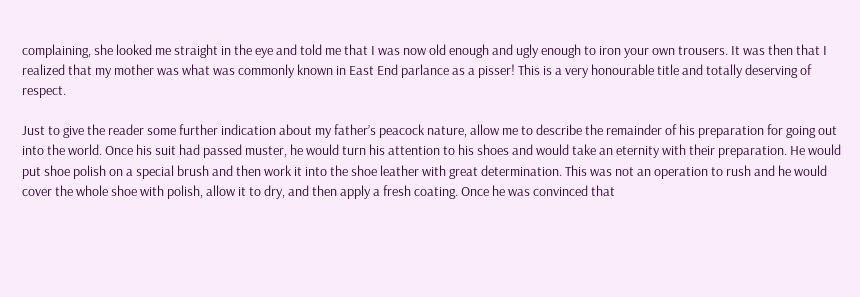complaining, she looked me straight in the eye and told me that I was now old enough and ugly enough to iron your own trousers. It was then that I realized that my mother was what was commonly known in East End parlance as a pisser! This is a very honourable title and totally deserving of respect.

Just to give the reader some further indication about my father’s peacock nature, allow me to describe the remainder of his preparation for going out into the world. Once his suit had passed muster, he would turn his attention to his shoes and would take an eternity with their preparation. He would put shoe polish on a special brush and then work it into the shoe leather with great determination. This was not an operation to rush and he would cover the whole shoe with polish, allow it to dry, and then apply a fresh coating. Once he was convinced that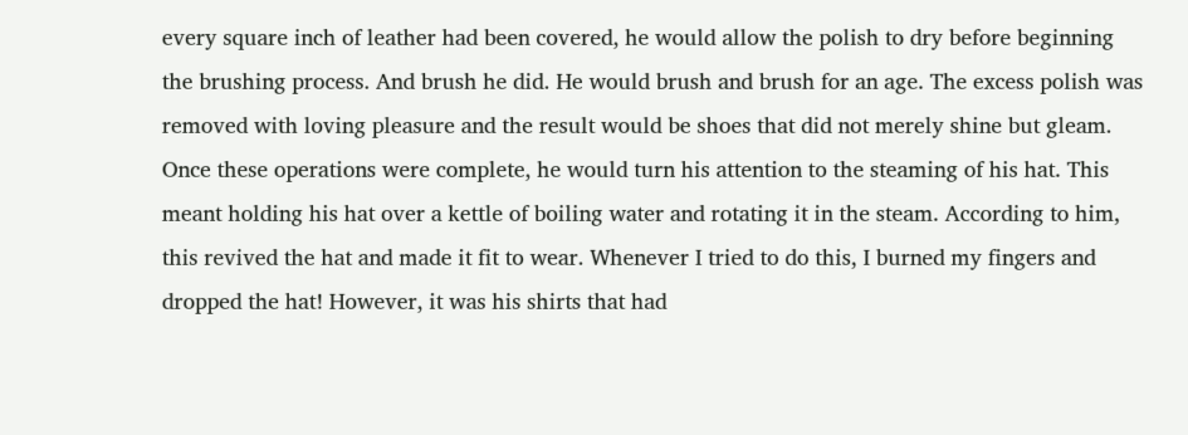every square inch of leather had been covered, he would allow the polish to dry before beginning the brushing process. And brush he did. He would brush and brush for an age. The excess polish was removed with loving pleasure and the result would be shoes that did not merely shine but gleam. Once these operations were complete, he would turn his attention to the steaming of his hat. This meant holding his hat over a kettle of boiling water and rotating it in the steam. According to him, this revived the hat and made it fit to wear. Whenever I tried to do this, I burned my fingers and dropped the hat! However, it was his shirts that had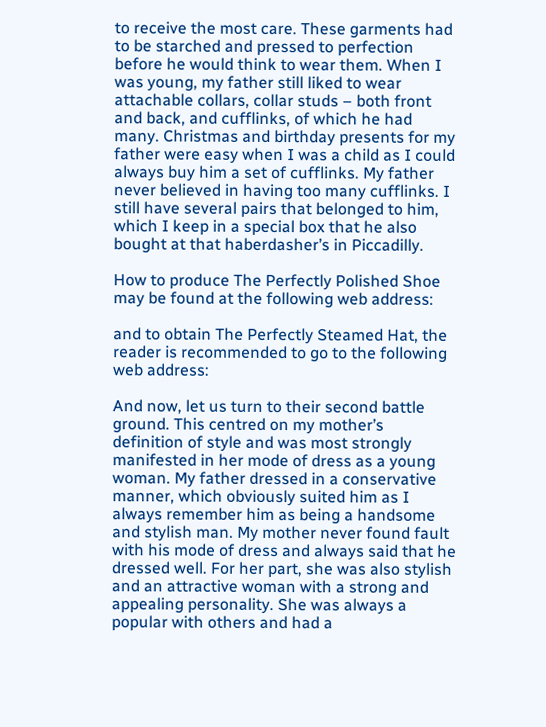to receive the most care. These garments had to be starched and pressed to perfection before he would think to wear them. When I was young, my father still liked to wear attachable collars, collar studs – both front and back, and cufflinks, of which he had many. Christmas and birthday presents for my father were easy when I was a child as I could always buy him a set of cufflinks. My father never believed in having too many cufflinks. I still have several pairs that belonged to him, which I keep in a special box that he also bought at that haberdasher’s in Piccadilly.

How to produce The Perfectly Polished Shoe may be found at the following web address:

and to obtain The Perfectly Steamed Hat, the reader is recommended to go to the following web address:

And now, let us turn to their second battle ground. This centred on my mother’s definition of style and was most strongly manifested in her mode of dress as a young woman. My father dressed in a conservative manner, which obviously suited him as I always remember him as being a handsome and stylish man. My mother never found fault with his mode of dress and always said that he dressed well. For her part, she was also stylish and an attractive woman with a strong and appealing personality. She was always a popular with others and had a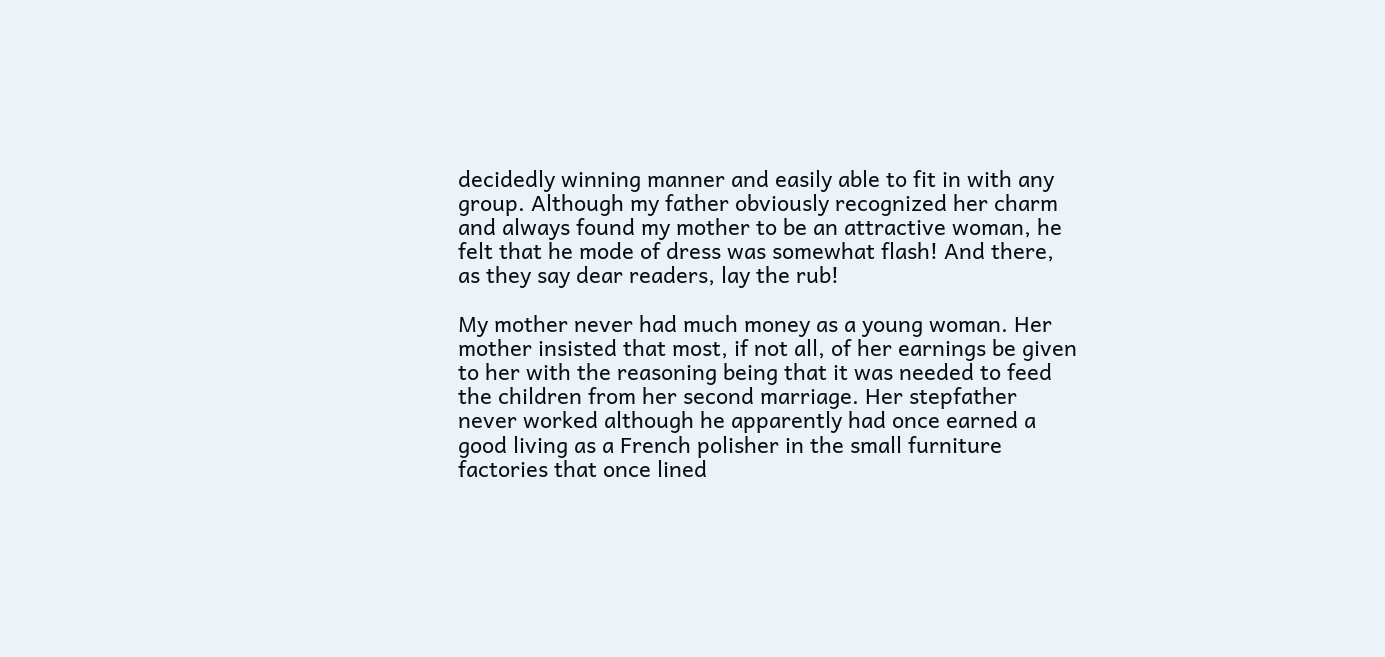decidedly winning manner and easily able to fit in with any group. Although my father obviously recognized her charm and always found my mother to be an attractive woman, he felt that he mode of dress was somewhat flash! And there, as they say dear readers, lay the rub!

My mother never had much money as a young woman. Her mother insisted that most, if not all, of her earnings be given to her with the reasoning being that it was needed to feed the children from her second marriage. Her stepfather never worked although he apparently had once earned a good living as a French polisher in the small furniture factories that once lined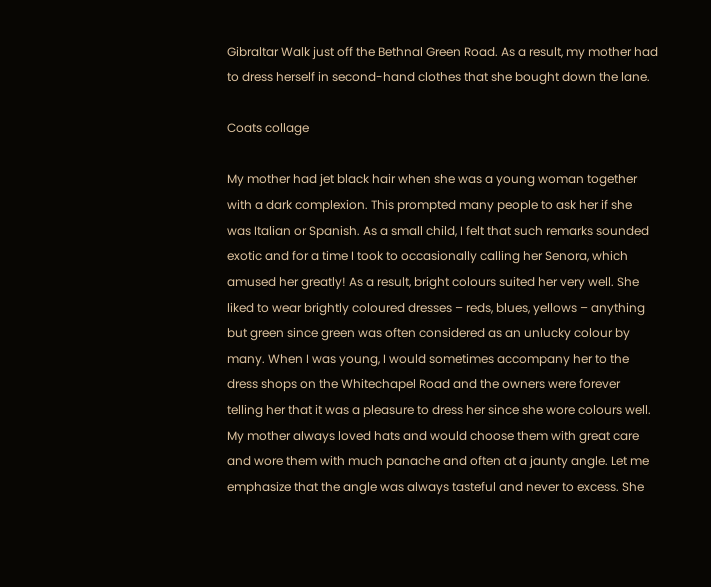Gibraltar Walk just off the Bethnal Green Road. As a result, my mother had to dress herself in second-hand clothes that she bought down the lane.

Coats collage

My mother had jet black hair when she was a young woman together with a dark complexion. This prompted many people to ask her if she was Italian or Spanish. As a small child, I felt that such remarks sounded exotic and for a time I took to occasionally calling her Senora, which amused her greatly! As a result, bright colours suited her very well. She liked to wear brightly coloured dresses – reds, blues, yellows – anything but green since green was often considered as an unlucky colour by many. When I was young, I would sometimes accompany her to the dress shops on the Whitechapel Road and the owners were forever telling her that it was a pleasure to dress her since she wore colours well. My mother always loved hats and would choose them with great care and wore them with much panache and often at a jaunty angle. Let me emphasize that the angle was always tasteful and never to excess. She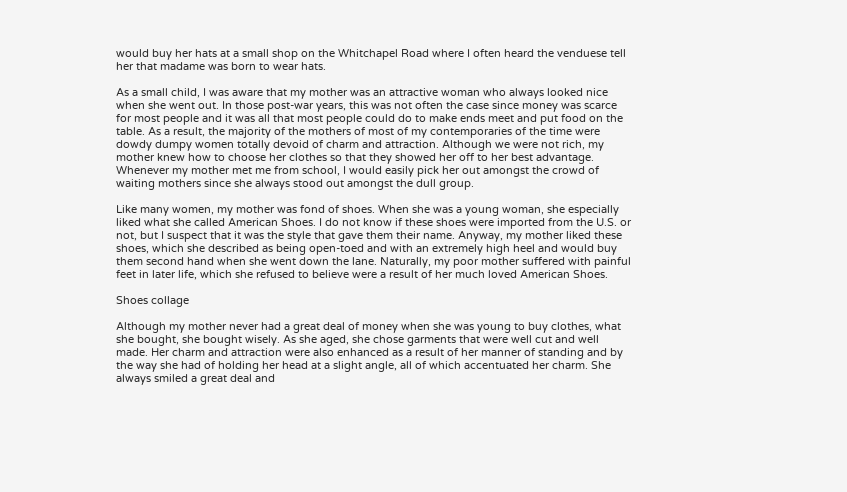would buy her hats at a small shop on the Whitchapel Road where I often heard the venduese tell her that madame was born to wear hats.

As a small child, I was aware that my mother was an attractive woman who always looked nice when she went out. In those post-war years, this was not often the case since money was scarce for most people and it was all that most people could do to make ends meet and put food on the table. As a result, the majority of the mothers of most of my contemporaries of the time were dowdy dumpy women totally devoid of charm and attraction. Although we were not rich, my mother knew how to choose her clothes so that they showed her off to her best advantage. Whenever my mother met me from school, I would easily pick her out amongst the crowd of waiting mothers since she always stood out amongst the dull group.

Like many women, my mother was fond of shoes. When she was a young woman, she especially liked what she called American Shoes. I do not know if these shoes were imported from the U.S. or not, but I suspect that it was the style that gave them their name. Anyway, my mother liked these shoes, which she described as being open-toed and with an extremely high heel and would buy them second hand when she went down the lane. Naturally, my poor mother suffered with painful feet in later life, which she refused to believe were a result of her much loved American Shoes.

Shoes collage

Although my mother never had a great deal of money when she was young to buy clothes, what she bought, she bought wisely. As she aged, she chose garments that were well cut and well made. Her charm and attraction were also enhanced as a result of her manner of standing and by the way she had of holding her head at a slight angle, all of which accentuated her charm. She always smiled a great deal and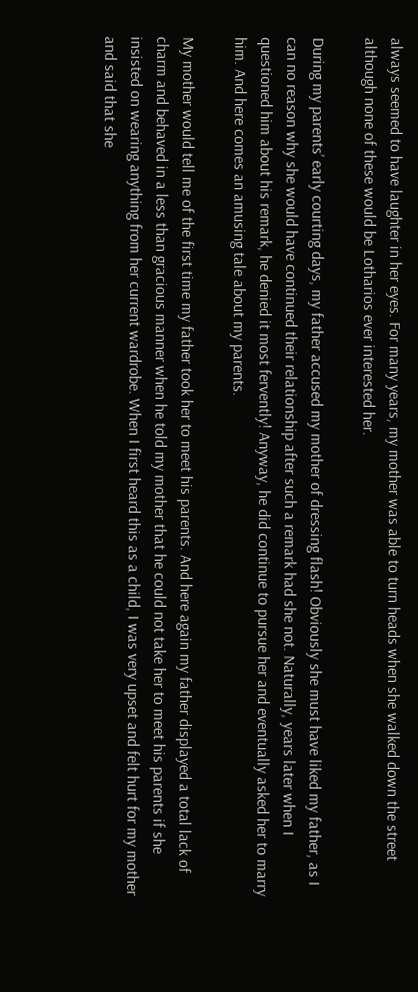always seemed to have laughter in her eyes. For many years, my mother was able to turn heads when she walked down the street although none of these would be Lotharios ever interested her.

During my parents’ early courting days, my father accused my mother of dressing flash! Obviously she must have liked my father, as I can no reason why she would have continued their relationship after such a remark had she not. Naturally, years later when I questioned him about his remark, he denied it most fervently! Anyway, he did continue to pursue her and eventually asked her to marry him. And here comes an amusing tale about my parents.

My mother would tell me of the first time my father took her to meet his parents. And here again my father displayed a total lack of charm and behaved in a less than gracious manner when he told my mother that he could not take her to meet his parents if she insisted on wearing anything from her current wardrobe. When I first heard this as a child, I was very upset and felt hurt for my mother and said that she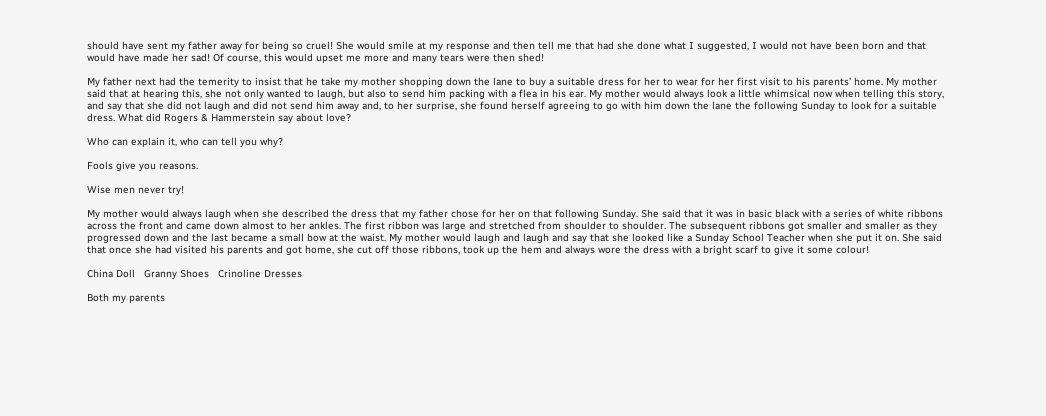should have sent my father away for being so cruel! She would smile at my response and then tell me that had she done what I suggested, I would not have been born and that would have made her sad! Of course, this would upset me more and many tears were then shed!

My father next had the temerity to insist that he take my mother shopping down the lane to buy a suitable dress for her to wear for her first visit to his parents’ home. My mother said that at hearing this, she not only wanted to laugh, but also to send him packing with a flea in his ear. My mother would always look a little whimsical now when telling this story, and say that she did not laugh and did not send him away and, to her surprise, she found herself agreeing to go with him down the lane the following Sunday to look for a suitable dress. What did Rogers & Hammerstein say about love?

Who can explain it, who can tell you why?

Fools give you reasons.

Wise men never try!

My mother would always laugh when she described the dress that my father chose for her on that following Sunday. She said that it was in basic black with a series of white ribbons across the front and came down almost to her ankles. The first ribbon was large and stretched from shoulder to shoulder. The subsequent ribbons got smaller and smaller as they progressed down and the last became a small bow at the waist. My mother would laugh and laugh and say that she looked like a Sunday School Teacher when she put it on. She said that once she had visited his parents and got home, she cut off those ribbons, took up the hem and always wore the dress with a bright scarf to give it some colour!

China Doll   Granny Shoes   Crinoline Dresses

Both my parents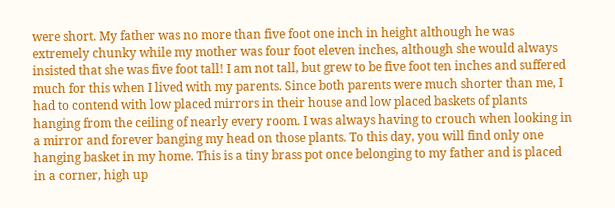were short. My father was no more than five foot one inch in height although he was extremely chunky while my mother was four foot eleven inches, although she would always insisted that she was five foot tall! I am not tall, but grew to be five foot ten inches and suffered much for this when I lived with my parents. Since both parents were much shorter than me, I had to contend with low placed mirrors in their house and low placed baskets of plants hanging from the ceiling of nearly every room. I was always having to crouch when looking in a mirror and forever banging my head on those plants. To this day, you will find only one hanging basket in my home. This is a tiny brass pot once belonging to my father and is placed in a corner, high up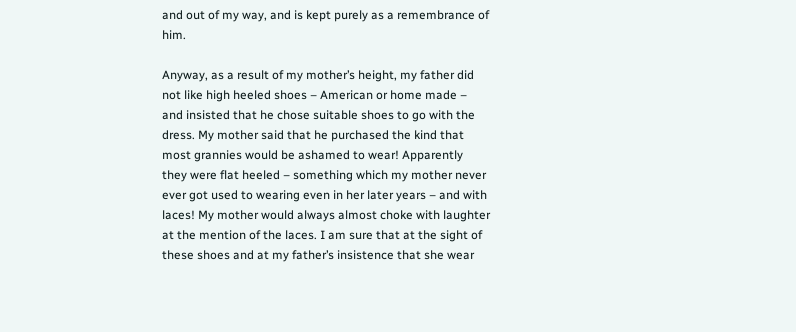and out of my way, and is kept purely as a remembrance of him.

Anyway, as a result of my mother’s height, my father did not like high heeled shoes – American or home made – and insisted that he chose suitable shoes to go with the dress. My mother said that he purchased the kind that most grannies would be ashamed to wear! Apparently they were flat heeled – something which my mother never ever got used to wearing even in her later years – and with laces! My mother would always almost choke with laughter at the mention of the laces. I am sure that at the sight of these shoes and at my father’s insistence that she wear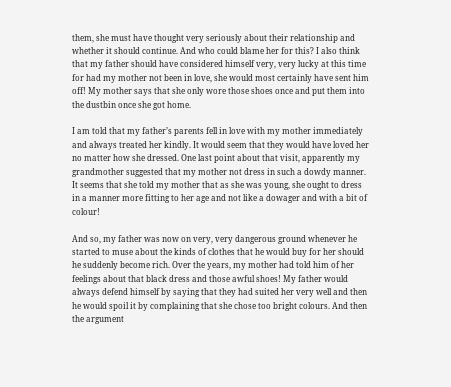them, she must have thought very seriously about their relationship and whether it should continue. And who could blame her for this? I also think that my father should have considered himself very, very lucky at this time for had my mother not been in love, she would most certainly have sent him off! My mother says that she only wore those shoes once and put them into the dustbin once she got home.

I am told that my father’s parents fell in love with my mother immediately and always treated her kindly. It would seem that they would have loved her no matter how she dressed. One last point about that visit, apparently my grandmother suggested that my mother not dress in such a dowdy manner. It seems that she told my mother that as she was young, she ought to dress in a manner more fitting to her age and not like a dowager and with a bit of colour!

And so, my father was now on very, very dangerous ground whenever he started to muse about the kinds of clothes that he would buy for her should he suddenly become rich. Over the years, my mother had told him of her feelings about that black dress and those awful shoes! My father would always defend himself by saying that they had suited her very well and then he would spoil it by complaining that she chose too bright colours. And then the argument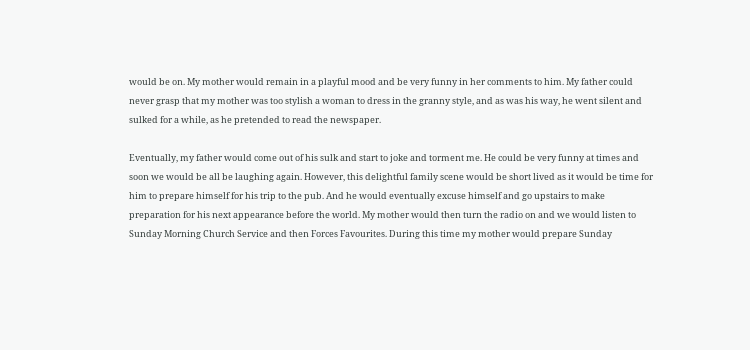would be on. My mother would remain in a playful mood and be very funny in her comments to him. My father could never grasp that my mother was too stylish a woman to dress in the granny style, and as was his way, he went silent and sulked for a while, as he pretended to read the newspaper.

Eventually, my father would come out of his sulk and start to joke and torment me. He could be very funny at times and soon we would be all be laughing again. However, this delightful family scene would be short lived as it would be time for him to prepare himself for his trip to the pub. And he would eventually excuse himself and go upstairs to make preparation for his next appearance before the world. My mother would then turn the radio on and we would listen to Sunday Morning Church Service and then Forces Favourites. During this time my mother would prepare Sunday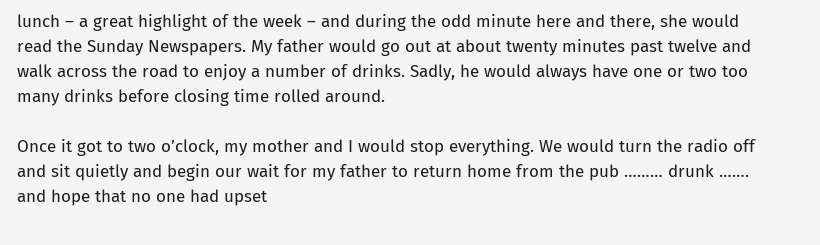lunch – a great highlight of the week – and during the odd minute here and there, she would read the Sunday Newspapers. My father would go out at about twenty minutes past twelve and walk across the road to enjoy a number of drinks. Sadly, he would always have one or two too many drinks before closing time rolled around.

Once it got to two o’clock, my mother and I would stop everything. We would turn the radio off and sit quietly and begin our wait for my father to return home from the pub ……… drunk ……. and hope that no one had upset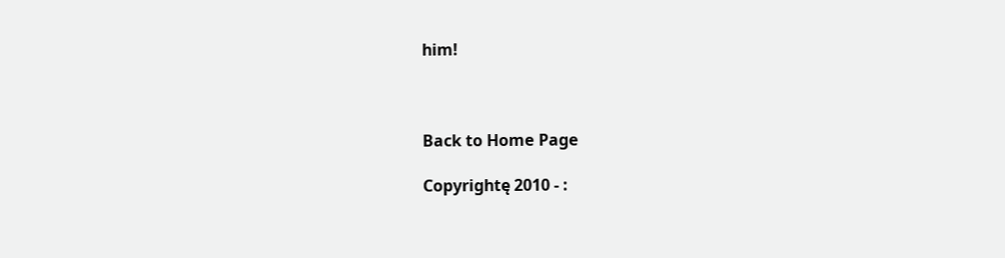him!



Back to Home Page

Copyrightę 2010 - :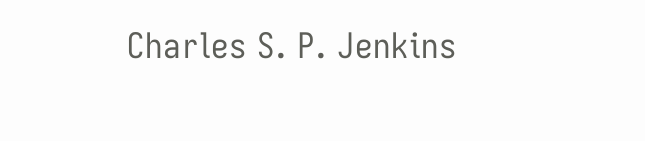Charles S. P. Jenkins